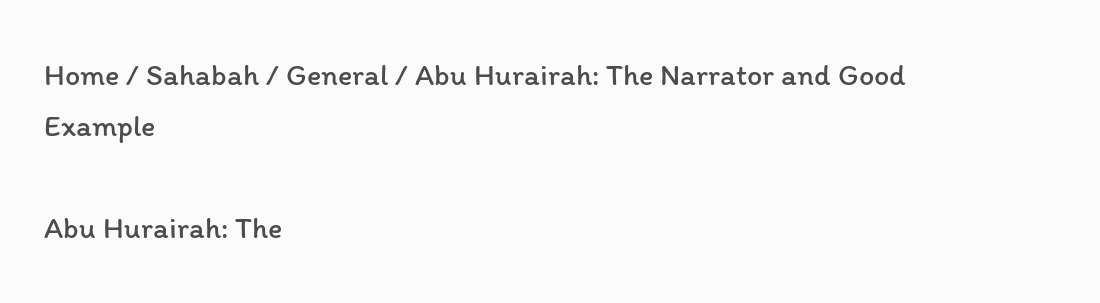Home / Sahabah / General / Abu Hurairah: The Narrator and Good Example

Abu Hurairah: The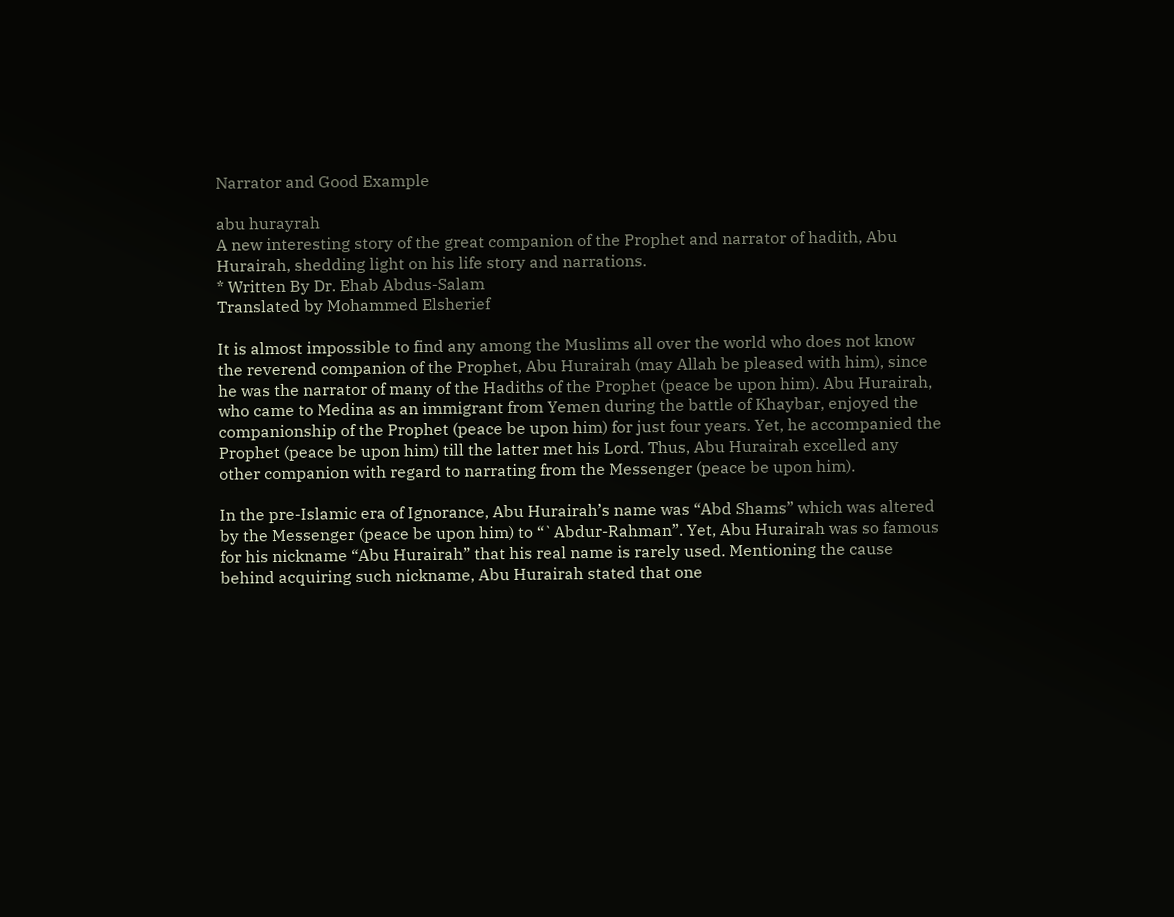Narrator and Good Example

abu hurayrah
A new interesting story of the great companion of the Prophet and narrator of hadith, Abu Hurairah, shedding light on his life story and narrations.
* Written By Dr. Ehab Abdus-Salam
Translated by Mohammed Elsherief

It is almost impossible to find any among the Muslims all over the world who does not know the reverend companion of the Prophet, Abu Hurairah (may Allah be pleased with him), since he was the narrator of many of the Hadiths of the Prophet (peace be upon him). Abu Hurairah, who came to Medina as an immigrant from Yemen during the battle of Khaybar, enjoyed the companionship of the Prophet (peace be upon him) for just four years. Yet, he accompanied the Prophet (peace be upon him) till the latter met his Lord. Thus, Abu Hurairah excelled any other companion with regard to narrating from the Messenger (peace be upon him).

In the pre-Islamic era of Ignorance, Abu Hurairah’s name was “Abd Shams” which was altered by the Messenger (peace be upon him) to “`Abdur-Rahman”. Yet, Abu Hurairah was so famous for his nickname “Abu Hurairah” that his real name is rarely used. Mentioning the cause behind acquiring such nickname, Abu Hurairah stated that one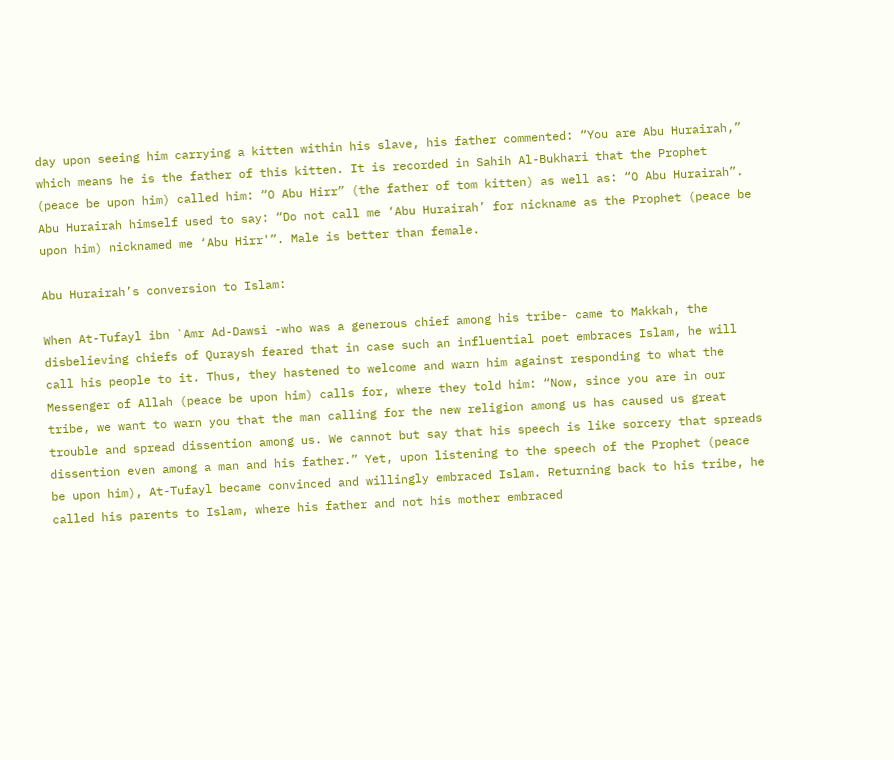day upon seeing him carrying a kitten within his slave, his father commented: “You are Abu Hurairah,” which means he is the father of this kitten. It is recorded in Sahih Al-Bukhari that the Prophet (peace be upon him) called him: “O Abu Hirr” (the father of tom kitten) as well as: “O Abu Hurairah”. Abu Hurairah himself used to say: “Do not call me ‘Abu Hurairah’ for nickname as the Prophet (peace be upon him) nicknamed me ‘Abu Hirr'”. Male is better than female.

Abu Hurairah’s conversion to Islam:

When At-Tufayl ibn `Amr Ad-Dawsi -who was a generous chief among his tribe- came to Makkah, the disbelieving chiefs of Quraysh feared that in case such an influential poet embraces Islam, he will call his people to it. Thus, they hastened to welcome and warn him against responding to what the Messenger of Allah (peace be upon him) calls for, where they told him: “Now, since you are in our tribe, we want to warn you that the man calling for the new religion among us has caused us great trouble and spread dissention among us. We cannot but say that his speech is like sorcery that spreads dissention even among a man and his father.” Yet, upon listening to the speech of the Prophet (peace be upon him), At-Tufayl became convinced and willingly embraced Islam. Returning back to his tribe, he called his parents to Islam, where his father and not his mother embraced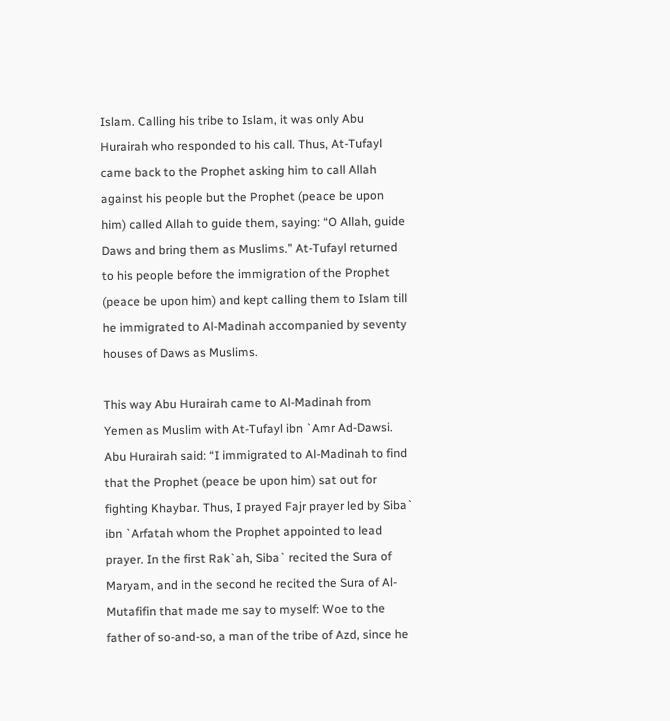Islam. Calling his tribe to Islam, it was only Abu Hurairah who responded to his call. Thus, At-Tufayl came back to the Prophet asking him to call Allah against his people but the Prophet (peace be upon him) called Allah to guide them, saying: “O Allah, guide Daws and bring them as Muslims.” At-Tufayl returned to his people before the immigration of the Prophet (peace be upon him) and kept calling them to Islam till he immigrated to Al-Madinah accompanied by seventy houses of Daws as Muslims.

This way Abu Hurairah came to Al-Madinah from Yemen as Muslim with At-Tufayl ibn `Amr Ad-Dawsi. Abu Hurairah said: “I immigrated to Al-Madinah to find that the Prophet (peace be upon him) sat out for fighting Khaybar. Thus, I prayed Fajr prayer led by Siba` ibn `Arfatah whom the Prophet appointed to lead prayer. In the first Rak`ah, Siba` recited the Sura of Maryam, and in the second he recited the Sura of Al-Mutafifin that made me say to myself: Woe to the father of so-and-so, a man of the tribe of Azd, since he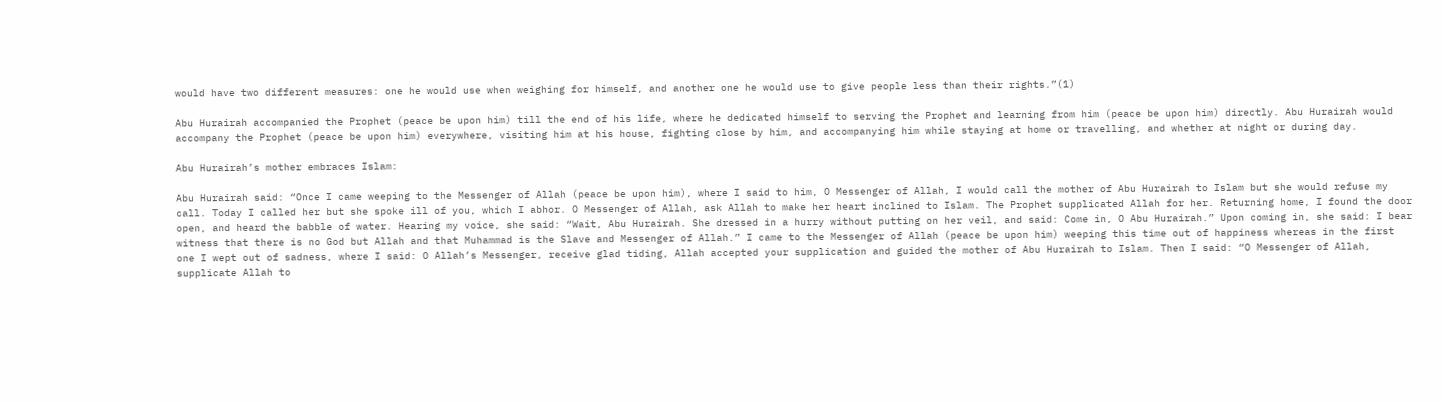would have two different measures: one he would use when weighing for himself, and another one he would use to give people less than their rights.”(1)

Abu Hurairah accompanied the Prophet (peace be upon him) till the end of his life, where he dedicated himself to serving the Prophet and learning from him (peace be upon him) directly. Abu Hurairah would accompany the Prophet (peace be upon him) everywhere, visiting him at his house, fighting close by him, and accompanying him while staying at home or travelling, and whether at night or during day.

Abu Hurairah’s mother embraces Islam:

Abu Hurairah said: “Once I came weeping to the Messenger of Allah (peace be upon him), where I said to him, O Messenger of Allah, I would call the mother of Abu Hurairah to Islam but she would refuse my call. Today I called her but she spoke ill of you, which I abhor. O Messenger of Allah, ask Allah to make her heart inclined to Islam. The Prophet supplicated Allah for her. Returning home, I found the door open, and heard the babble of water. Hearing my voice, she said: “Wait, Abu Hurairah. She dressed in a hurry without putting on her veil, and said: Come in, O Abu Hurairah.” Upon coming in, she said: I bear witness that there is no God but Allah and that Muhammad is the Slave and Messenger of Allah.” I came to the Messenger of Allah (peace be upon him) weeping this time out of happiness whereas in the first one I wept out of sadness, where I said: O Allah’s Messenger, receive glad tiding, Allah accepted your supplication and guided the mother of Abu Hurairah to Islam. Then I said: “O Messenger of Allah, supplicate Allah to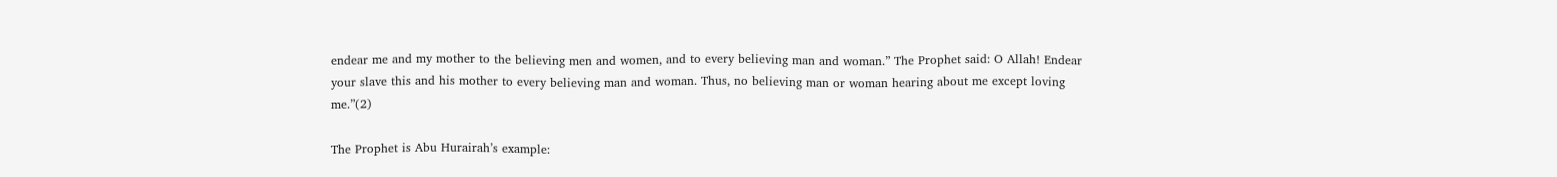endear me and my mother to the believing men and women, and to every believing man and woman.” The Prophet said: O Allah! Endear your slave this and his mother to every believing man and woman. Thus, no believing man or woman hearing about me except loving me.”(2)

The Prophet is Abu Hurairah’s example: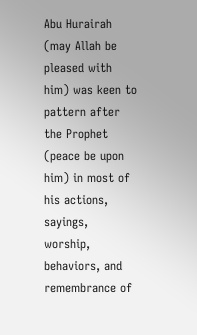Abu Hurairah (may Allah be pleased with him) was keen to pattern after the Prophet (peace be upon him) in most of his actions, sayings, worship, behaviors, and remembrance of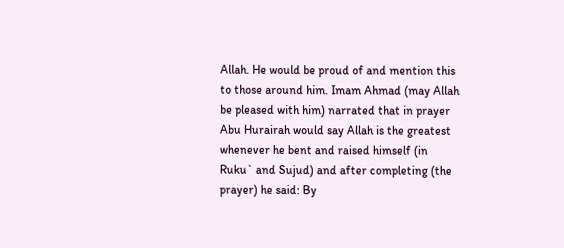Allah. He would be proud of and mention this to those around him. Imam Ahmad (may Allah be pleased with him) narrated that in prayer Abu Hurairah would say Allah is the greatest whenever he bent and raised himself (in Ruku` and Sujud) and after completing (the prayer) he said: By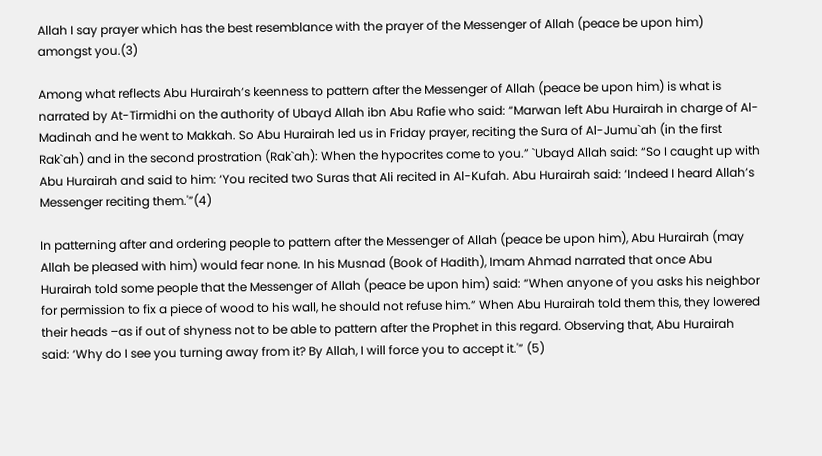Allah I say prayer which has the best resemblance with the prayer of the Messenger of Allah (peace be upon him) amongst you.(3)

Among what reflects Abu Hurairah’s keenness to pattern after the Messenger of Allah (peace be upon him) is what is narrated by At-Tirmidhi on the authority of Ubayd Allah ibn Abu Rafie who said: “Marwan left Abu Hurairah in charge of Al-Madinah and he went to Makkah. So Abu Hurairah led us in Friday prayer, reciting the Sura of Al-Jumu`ah (in the first Rak`ah) and in the second prostration (Rak`ah): When the hypocrites come to you.” `Ubayd Allah said: “So I caught up with Abu Hurairah and said to him: ‘You recited two Suras that Ali recited in Al-Kufah. Abu Hurairah said: ‘Indeed I heard Allah’s Messenger reciting them.'”(4)

In patterning after and ordering people to pattern after the Messenger of Allah (peace be upon him), Abu Hurairah (may Allah be pleased with him) would fear none. In his Musnad (Book of Hadith), Imam Ahmad narrated that once Abu Hurairah told some people that the Messenger of Allah (peace be upon him) said: “When anyone of you asks his neighbor for permission to fix a piece of wood to his wall, he should not refuse him.” When Abu Hurairah told them this, they lowered their heads –as if out of shyness not to be able to pattern after the Prophet in this regard. Observing that, Abu Hurairah said: ‘Why do I see you turning away from it? By Allah, I will force you to accept it.'” (5)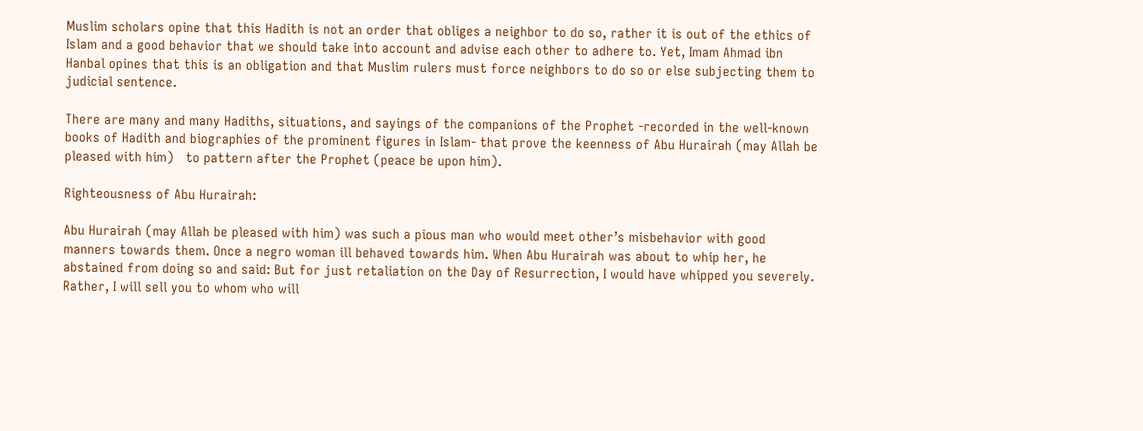Muslim scholars opine that this Hadith is not an order that obliges a neighbor to do so, rather it is out of the ethics of Islam and a good behavior that we should take into account and advise each other to adhere to. Yet, Imam Ahmad ibn Hanbal opines that this is an obligation and that Muslim rulers must force neighbors to do so or else subjecting them to judicial sentence.

There are many and many Hadiths, situations, and sayings of the companions of the Prophet -recorded in the well-known books of Hadith and biographies of the prominent figures in Islam- that prove the keenness of Abu Hurairah (may Allah be pleased with him)   to pattern after the Prophet (peace be upon him).

Righteousness of Abu Hurairah:

Abu Hurairah (may Allah be pleased with him) was such a pious man who would meet other’s misbehavior with good manners towards them. Once a negro woman ill behaved towards him. When Abu Hurairah was about to whip her, he abstained from doing so and said: But for just retaliation on the Day of Resurrection, I would have whipped you severely. Rather, I will sell you to whom who will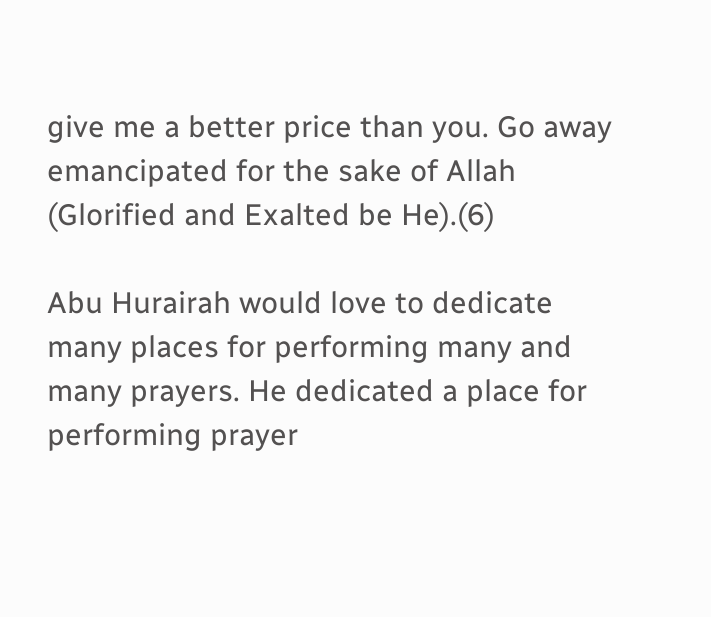give me a better price than you. Go away emancipated for the sake of Allah (Glorified and Exalted be He).(6)

Abu Hurairah would love to dedicate many places for performing many and many prayers. He dedicated a place for performing prayer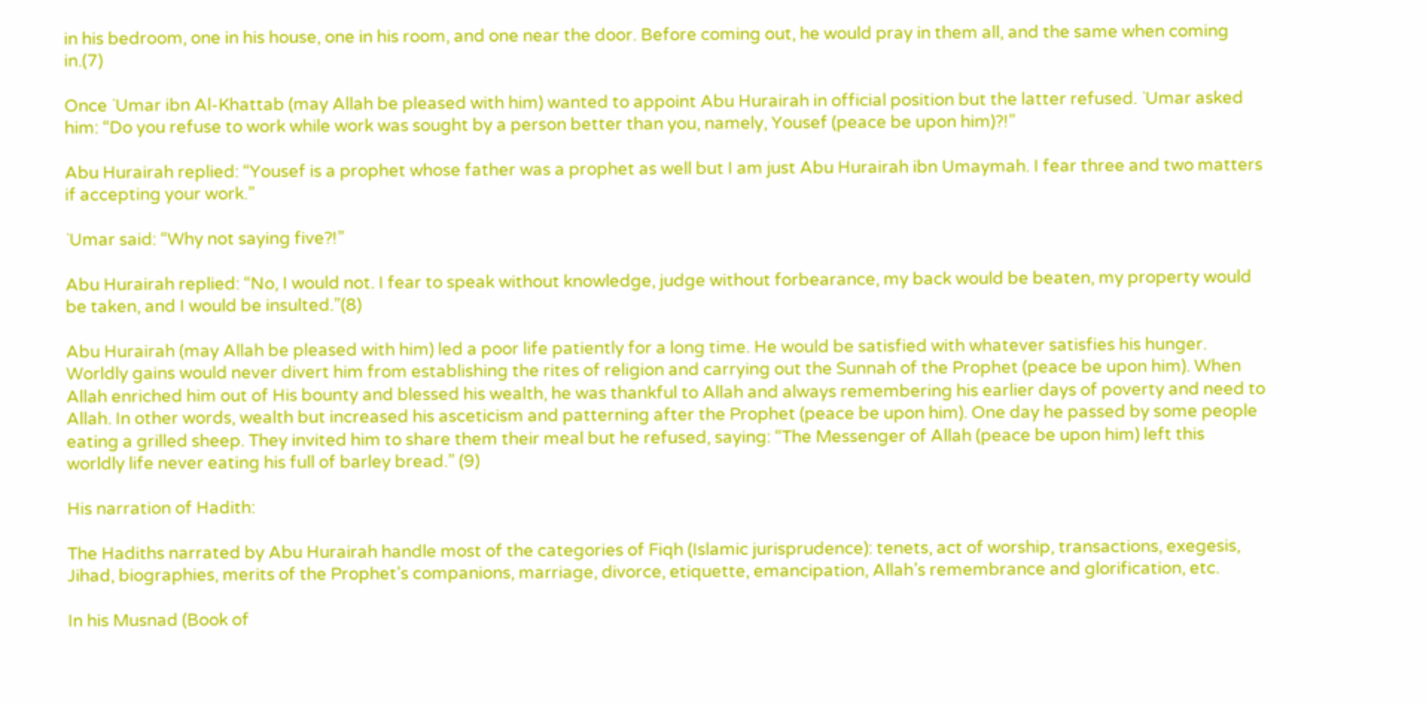in his bedroom, one in his house, one in his room, and one near the door. Before coming out, he would pray in them all, and the same when coming in.(7)

Once `Umar ibn Al-Khattab (may Allah be pleased with him) wanted to appoint Abu Hurairah in official position but the latter refused. `Umar asked him: “Do you refuse to work while work was sought by a person better than you, namely, Yousef (peace be upon him)?!”

Abu Hurairah replied: “Yousef is a prophet whose father was a prophet as well but I am just Abu Hurairah ibn Umaymah. I fear three and two matters if accepting your work.”

`Umar said: “Why not saying five?!”

Abu Hurairah replied: “No, I would not. I fear to speak without knowledge, judge without forbearance, my back would be beaten, my property would be taken, and I would be insulted.”(8)

Abu Hurairah (may Allah be pleased with him) led a poor life patiently for a long time. He would be satisfied with whatever satisfies his hunger. Worldly gains would never divert him from establishing the rites of religion and carrying out the Sunnah of the Prophet (peace be upon him). When Allah enriched him out of His bounty and blessed his wealth, he was thankful to Allah and always remembering his earlier days of poverty and need to Allah. In other words, wealth but increased his asceticism and patterning after the Prophet (peace be upon him). One day he passed by some people eating a grilled sheep. They invited him to share them their meal but he refused, saying: “The Messenger of Allah (peace be upon him) left this worldly life never eating his full of barley bread.” (9)

His narration of Hadith:

The Hadiths narrated by Abu Hurairah handle most of the categories of Fiqh (Islamic jurisprudence): tenets, act of worship, transactions, exegesis, Jihad, biographies, merits of the Prophet’s companions, marriage, divorce, etiquette, emancipation, Allah’s remembrance and glorification, etc.

In his Musnad (Book of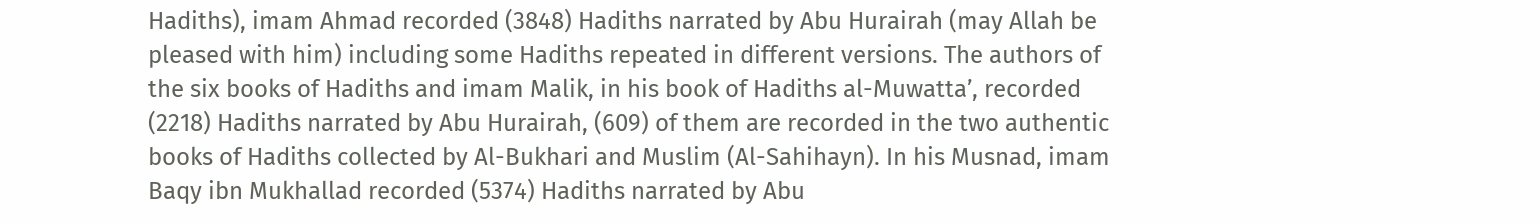Hadiths), imam Ahmad recorded (3848) Hadiths narrated by Abu Hurairah (may Allah be pleased with him) including some Hadiths repeated in different versions. The authors of the six books of Hadiths and imam Malik, in his book of Hadiths al-Muwatta’, recorded (2218) Hadiths narrated by Abu Hurairah, (609) of them are recorded in the two authentic books of Hadiths collected by Al-Bukhari and Muslim (Al-Sahihayn). In his Musnad, imam Baqy ibn Mukhallad recorded (5374) Hadiths narrated by Abu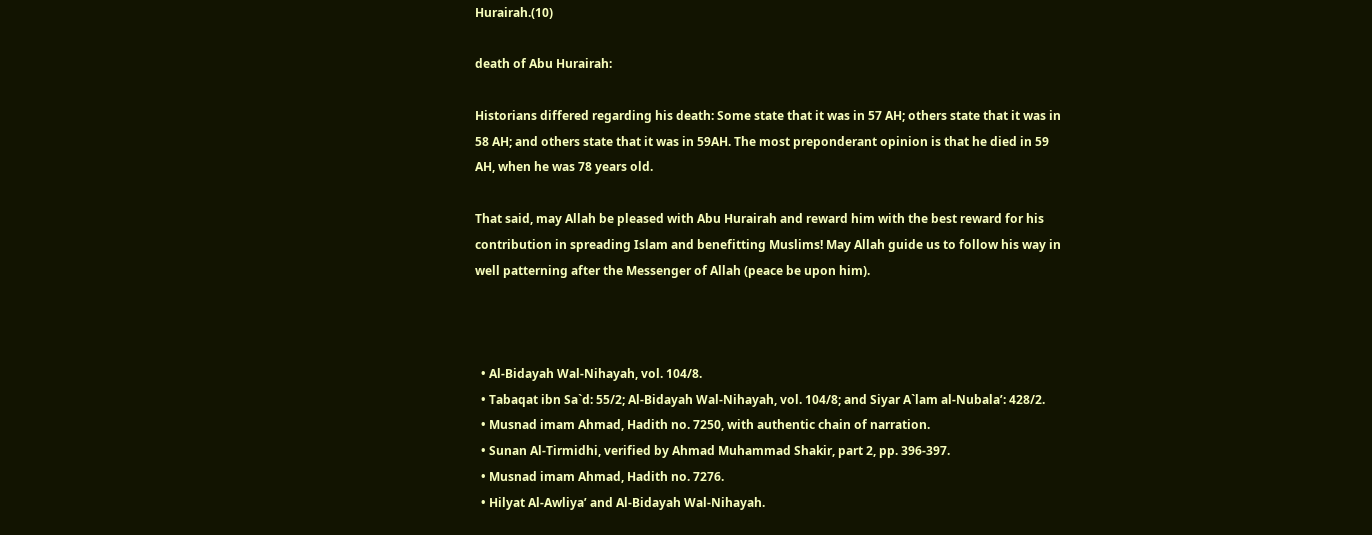Hurairah.(10)

death of Abu Hurairah:

Historians differed regarding his death: Some state that it was in 57 AH; others state that it was in 58 AH; and others state that it was in 59AH. The most preponderant opinion is that he died in 59 AH, when he was 78 years old.

That said, may Allah be pleased with Abu Hurairah and reward him with the best reward for his contribution in spreading Islam and benefitting Muslims! May Allah guide us to follow his way in well patterning after the Messenger of Allah (peace be upon him).



  • Al-Bidayah Wal-Nihayah, vol. 104/8.
  • Tabaqat ibn Sa`d: 55/2; Al-Bidayah Wal-Nihayah, vol. 104/8; and Siyar A`lam al-Nubala’: 428/2.
  • Musnad imam Ahmad, Hadith no. 7250, with authentic chain of narration.
  • Sunan Al-Tirmidhi, verified by Ahmad Muhammad Shakir, part 2, pp. 396-397.
  • Musnad imam Ahmad, Hadith no. 7276.
  • Hilyat Al-Awliya’ and Al-Bidayah Wal-Nihayah.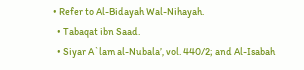• Refer to Al-Bidayah Wal-Nihayah.
  • Tabaqat ibn Saad.
  • Siyar A`lam al-Nubala’, vol. 440/2; and Al-Isabah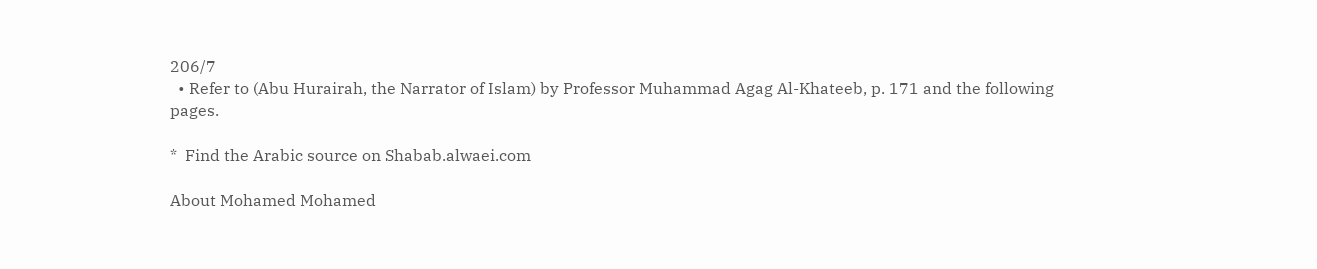206/7
  • Refer to (Abu Hurairah, the Narrator of Islam) by Professor Muhammad Agag Al-Khateeb, p. 171 and the following pages.

*  Find the Arabic source on Shabab.alwaei.com

About Mohamed Mohamed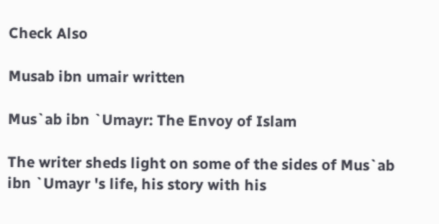Check Also

Musab ibn umair written

Mus`ab ibn `Umayr: The Envoy of Islam

The writer sheds light on some of the sides of Mus`ab ibn `Umayr 's life, his story with his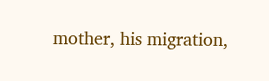mother, his migration,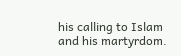his calling to Islam and his martyrdom.